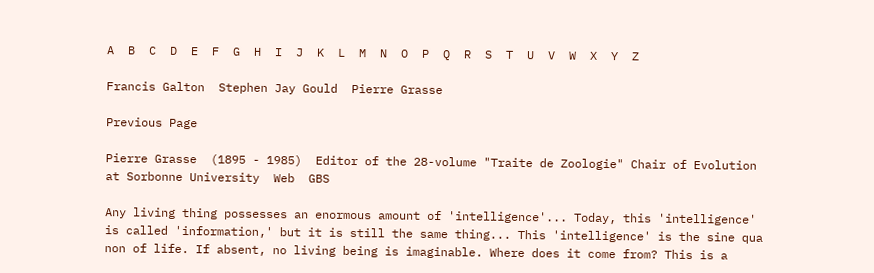A  B  C  D  E  F  G  H  I  J  K  L  M  N  O  P  Q  R  S  T  U  V  W  X  Y  Z

Francis Galton  Stephen Jay Gould  Pierre Grasse

Previous Page

Pierre Grasse  (1895 - 1985)  Editor of the 28-volume "Traite de Zoologie" Chair of Evolution at Sorbonne University  Web  GBS

Any living thing possesses an enormous amount of 'intelligence'... Today, this 'intelligence' is called 'information,' but it is still the same thing... This 'intelligence' is the sine qua non of life. If absent, no living being is imaginable. Where does it come from? This is a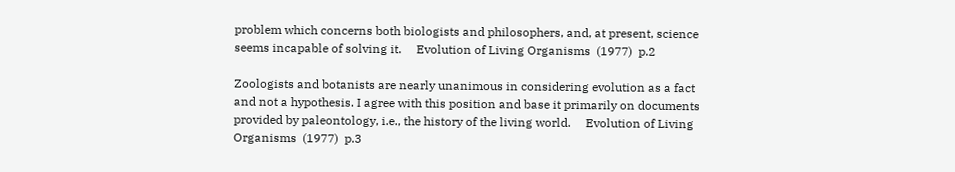problem which concerns both biologists and philosophers, and, at present, science seems incapable of solving it.     Evolution of Living Organisms  (1977)  p.2

Zoologists and botanists are nearly unanimous in considering evolution as a fact and not a hypothesis. I agree with this position and base it primarily on documents provided by paleontology, i.e., the history of the living world.     Evolution of Living Organisms  (1977)  p.3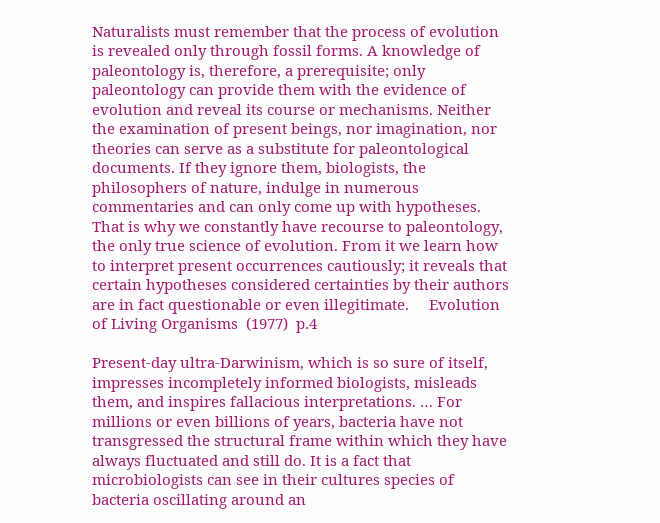Naturalists must remember that the process of evolution is revealed only through fossil forms. A knowledge of paleontology is, therefore, a prerequisite; only paleontology can provide them with the evidence of evolution and reveal its course or mechanisms. Neither the examination of present beings, nor imagination, nor theories can serve as a substitute for paleontological documents. If they ignore them, biologists, the philosophers of nature, indulge in numerous commentaries and can only come up with hypotheses. That is why we constantly have recourse to paleontology, the only true science of evolution. From it we learn how to interpret present occurrences cautiously; it reveals that certain hypotheses considered certainties by their authors are in fact questionable or even illegitimate.     Evolution of Living Organisms  (1977)  p.4

Present-day ultra-Darwinism, which is so sure of itself, impresses incompletely informed biologists, misleads them, and inspires fallacious interpretations. … For millions or even billions of years, bacteria have not transgressed the structural frame within which they have always fluctuated and still do. It is a fact that microbiologists can see in their cultures species of bacteria oscillating around an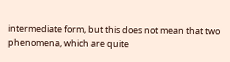intermediate form, but this does not mean that two phenomena, which are quite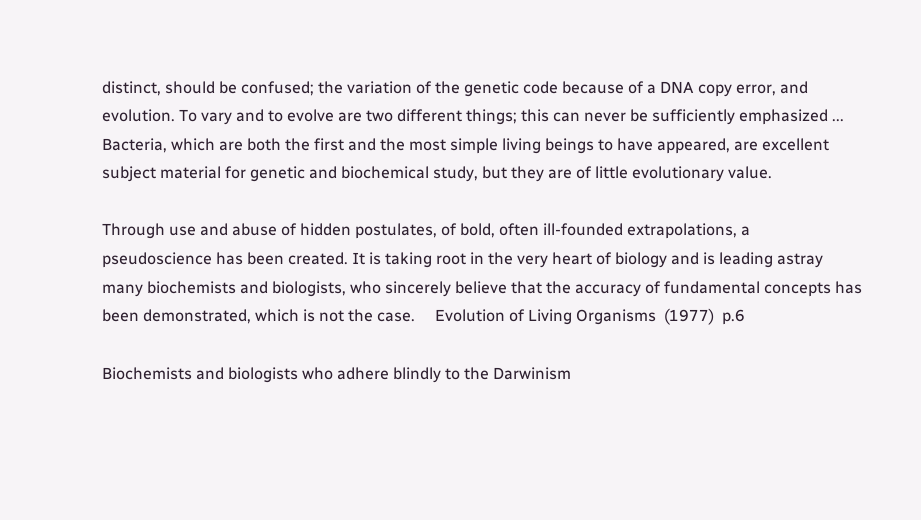distinct, should be confused; the variation of the genetic code because of a DNA copy error, and evolution. To vary and to evolve are two different things; this can never be sufficiently emphasized ... Bacteria, which are both the first and the most simple living beings to have appeared, are excellent subject material for genetic and biochemical study, but they are of little evolutionary value.

Through use and abuse of hidden postulates, of bold, often ill-founded extrapolations, a pseudoscience has been created. It is taking root in the very heart of biology and is leading astray many biochemists and biologists, who sincerely believe that the accuracy of fundamental concepts has been demonstrated, which is not the case.     Evolution of Living Organisms  (1977)  p.6

Biochemists and biologists who adhere blindly to the Darwinism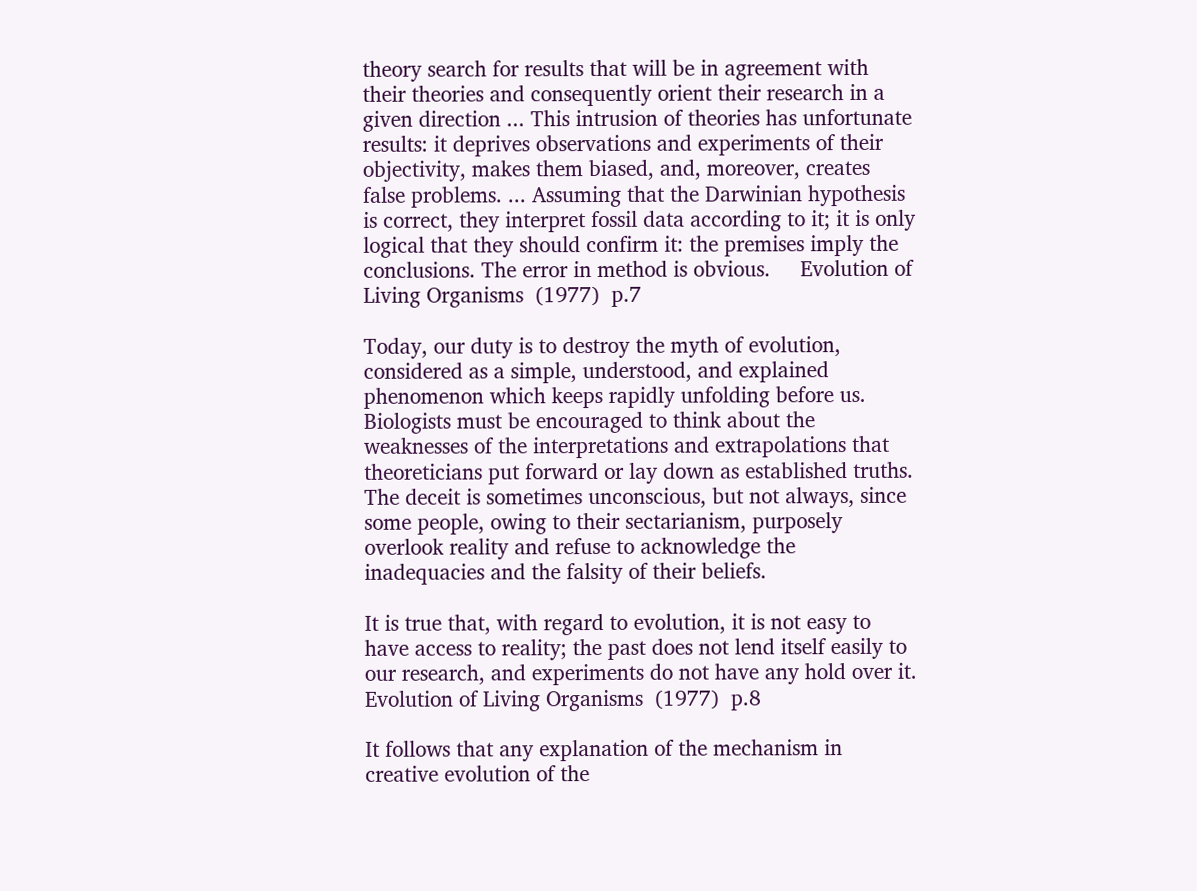theory search for results that will be in agreement with their theories and consequently orient their research in a given direction ... This intrusion of theories has unfortunate results: it deprives observations and experiments of their objectivity, makes them biased, and, moreover, creates false problems. ... Assuming that the Darwinian hypothesis is correct, they interpret fossil data according to it; it is only logical that they should confirm it: the premises imply the conclusions. The error in method is obvious.     Evolution of Living Organisms  (1977)  p.7

Today, our duty is to destroy the myth of evolution, considered as a simple, understood, and explained phenomenon which keeps rapidly unfolding before us. Biologists must be encouraged to think about the weaknesses of the interpretations and extrapolations that theoreticians put forward or lay down as established truths. The deceit is sometimes unconscious, but not always, since some people, owing to their sectarianism, purposely overlook reality and refuse to acknowledge the inadequacies and the falsity of their beliefs.

It is true that, with regard to evolution, it is not easy to have access to reality; the past does not lend itself easily to our research, and experiments do not have any hold over it.    Evolution of Living Organisms  (1977)  p.8

It follows that any explanation of the mechanism in creative evolution of the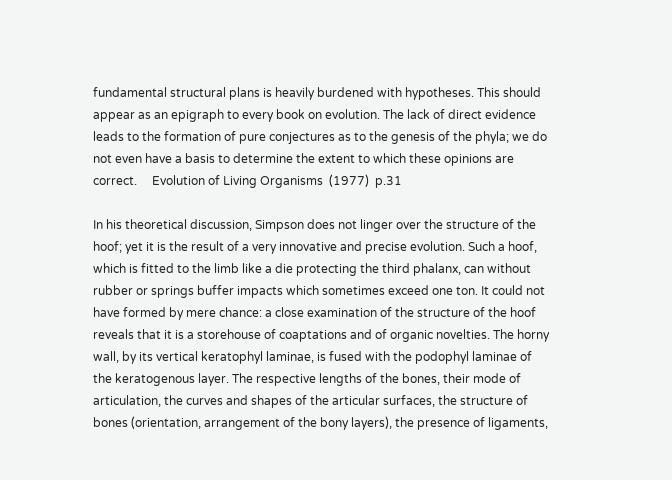fundamental structural plans is heavily burdened with hypotheses. This should appear as an epigraph to every book on evolution. The lack of direct evidence leads to the formation of pure conjectures as to the genesis of the phyla; we do not even have a basis to determine the extent to which these opinions are correct.     Evolution of Living Organisms  (1977)  p.31

In his theoretical discussion, Simpson does not linger over the structure of the hoof; yet it is the result of a very innovative and precise evolution. Such a hoof, which is fitted to the limb like a die protecting the third phalanx, can without rubber or springs buffer impacts which sometimes exceed one ton. It could not have formed by mere chance: a close examination of the structure of the hoof reveals that it is a storehouse of coaptations and of organic novelties. The horny wall, by its vertical keratophyl laminae, is fused with the podophyl laminae of the keratogenous layer. The respective lengths of the bones, their mode of articulation, the curves and shapes of the articular surfaces, the structure of bones (orientation, arrangement of the bony layers), the presence of ligaments,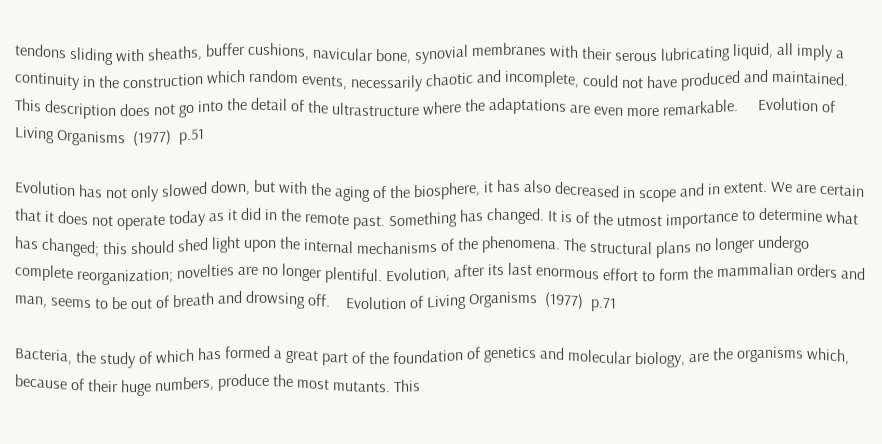tendons sliding with sheaths, buffer cushions, navicular bone, synovial membranes with their serous lubricating liquid, all imply a continuity in the construction which random events, necessarily chaotic and incomplete, could not have produced and maintained. This description does not go into the detail of the ultrastructure where the adaptations are even more remarkable.     Evolution of Living Organisms  (1977)  p.51

Evolution has not only slowed down, but with the aging of the biosphere, it has also decreased in scope and in extent. We are certain that it does not operate today as it did in the remote past. Something has changed. It is of the utmost importance to determine what has changed; this should shed light upon the internal mechanisms of the phenomena. The structural plans no longer undergo complete reorganization; novelties are no longer plentiful. Evolution, after its last enormous effort to form the mammalian orders and man, seems to be out of breath and drowsing off.    Evolution of Living Organisms  (1977)  p.71

Bacteria, the study of which has formed a great part of the foundation of genetics and molecular biology, are the organisms which, because of their huge numbers, produce the most mutants. This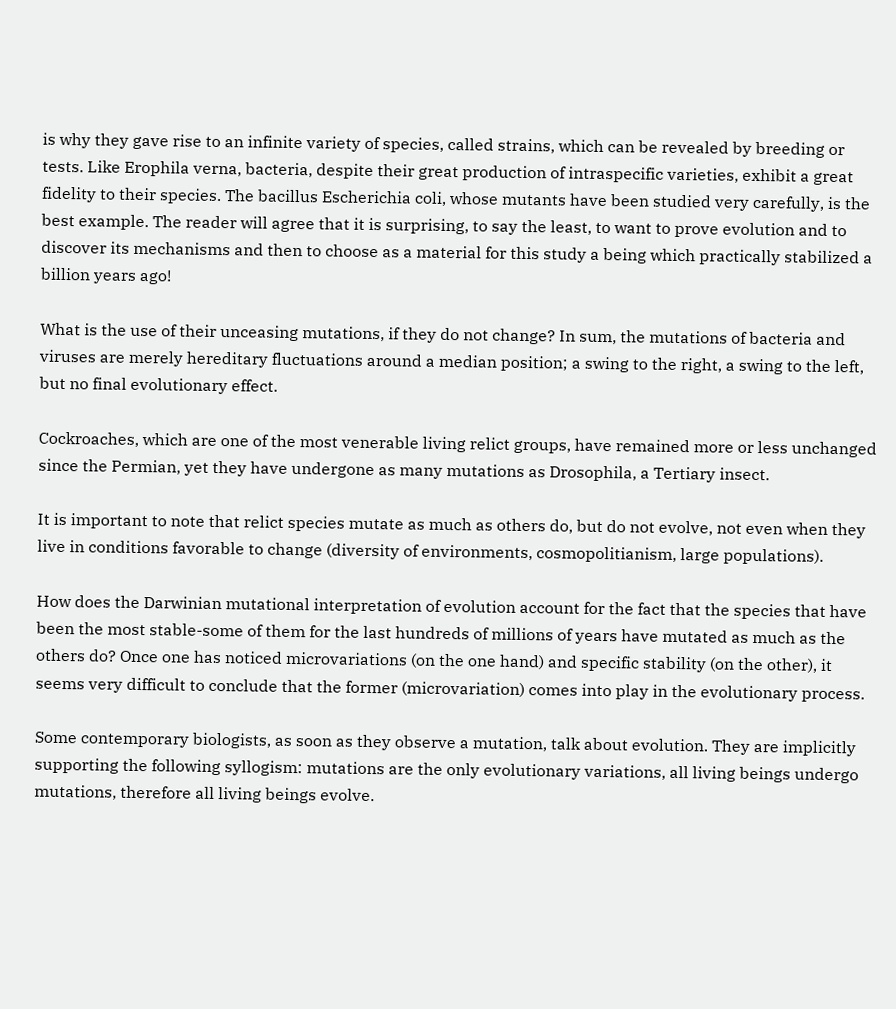is why they gave rise to an infinite variety of species, called strains, which can be revealed by breeding or tests. Like Erophila verna, bacteria, despite their great production of intraspecific varieties, exhibit a great fidelity to their species. The bacillus Escherichia coli, whose mutants have been studied very carefully, is the best example. The reader will agree that it is surprising, to say the least, to want to prove evolution and to discover its mechanisms and then to choose as a material for this study a being which practically stabilized a billion years ago!

What is the use of their unceasing mutations, if they do not change? In sum, the mutations of bacteria and viruses are merely hereditary fluctuations around a median position; a swing to the right, a swing to the left, but no final evolutionary effect.

Cockroaches, which are one of the most venerable living relict groups, have remained more or less unchanged since the Permian, yet they have undergone as many mutations as Drosophila, a Tertiary insect.

It is important to note that relict species mutate as much as others do, but do not evolve, not even when they live in conditions favorable to change (diversity of environments, cosmopolitianism, large populations).

How does the Darwinian mutational interpretation of evolution account for the fact that the species that have been the most stable-some of them for the last hundreds of millions of years have mutated as much as the others do? Once one has noticed microvariations (on the one hand) and specific stability (on the other), it seems very difficult to conclude that the former (microvariation) comes into play in the evolutionary process.

Some contemporary biologists, as soon as they observe a mutation, talk about evolution. They are implicitly supporting the following syllogism: mutations are the only evolutionary variations, all living beings undergo mutations, therefore all living beings evolve.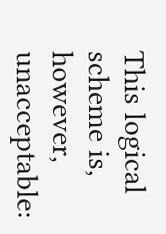This logical scheme is, however, unacceptable: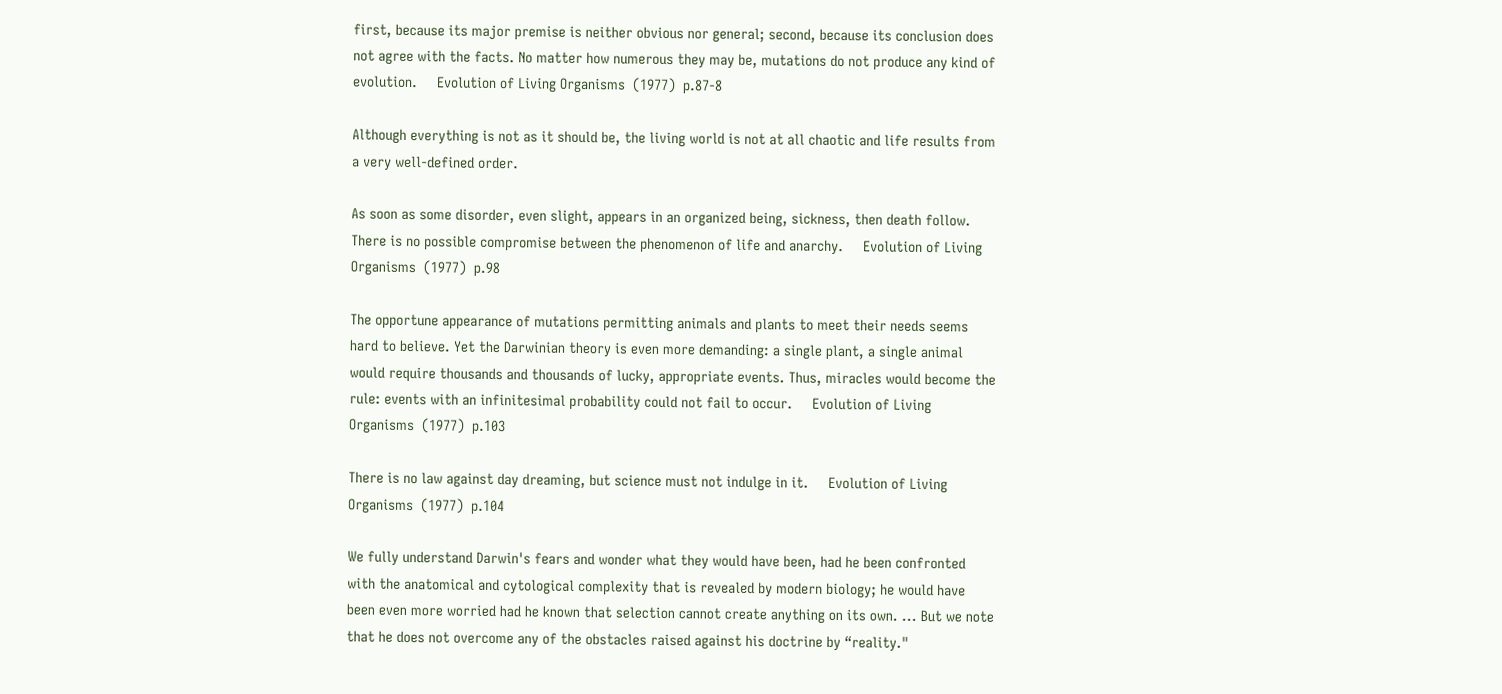first, because its major premise is neither obvious nor general; second, because its conclusion does not agree with the facts. No matter how numerous they may be, mutations do not produce any kind of evolution.     Evolution of Living Organisms  (1977)  p.87-8

Although everything is not as it should be, the living world is not at all chaotic and life results from a very well-defined order.

As soon as some disorder, even slight, appears in an organized being, sickness, then death follow. There is no possible compromise between the phenomenon of life and anarchy.     Evolution of Living Organisms  (1977)  p.98

The opportune appearance of mutations permitting animals and plants to meet their needs seems hard to believe. Yet the Darwinian theory is even more demanding: a single plant, a single animal would require thousands and thousands of lucky, appropriate events. Thus, miracles would become the rule: events with an infinitesimal probability could not fail to occur.     Evolution of Living Organisms  (1977)  p.103

There is no law against day dreaming, but science must not indulge in it.     Evolution of Living Organisms  (1977)  p.104

We fully understand Darwin's fears and wonder what they would have been, had he been confronted with the anatomical and cytological complexity that is revealed by modern biology; he would have been even more worried had he known that selection cannot create anything on its own. ... But we note that he does not overcome any of the obstacles raised against his doctrine by “reality."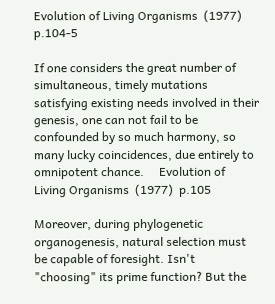Evolution of Living Organisms  (1977)  p.104-5

If one considers the great number of simultaneous, timely mutations satisfying existing needs involved in their genesis, one can not fail to be confounded by so much harmony, so many lucky coincidences, due entirely to omnipotent chance.     Evolution of Living Organisms  (1977)  p.105

Moreover, during phylogenetic organogenesis, natural selection must be capable of foresight. Isn't "choosing" its prime function? But the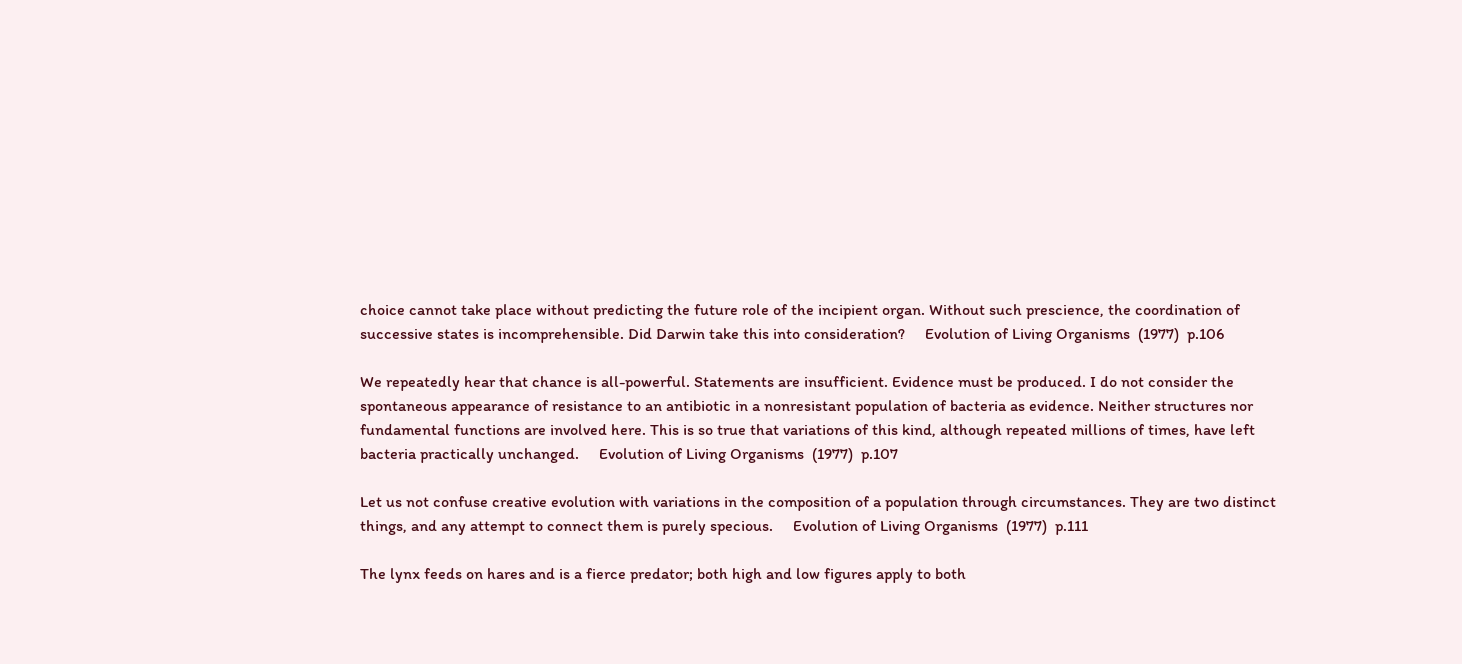choice cannot take place without predicting the future role of the incipient organ. Without such prescience, the coordination of successive states is incomprehensible. Did Darwin take this into consideration?     Evolution of Living Organisms  (1977)  p.106

We repeatedly hear that chance is all-powerful. Statements are insufficient. Evidence must be produced. I do not consider the spontaneous appearance of resistance to an antibiotic in a nonresistant population of bacteria as evidence. Neither structures nor fundamental functions are involved here. This is so true that variations of this kind, although repeated millions of times, have left bacteria practically unchanged.     Evolution of Living Organisms  (1977)  p.107

Let us not confuse creative evolution with variations in the composition of a population through circumstances. They are two distinct things, and any attempt to connect them is purely specious.     Evolution of Living Organisms  (1977)  p.111

The lynx feeds on hares and is a fierce predator; both high and low figures apply to both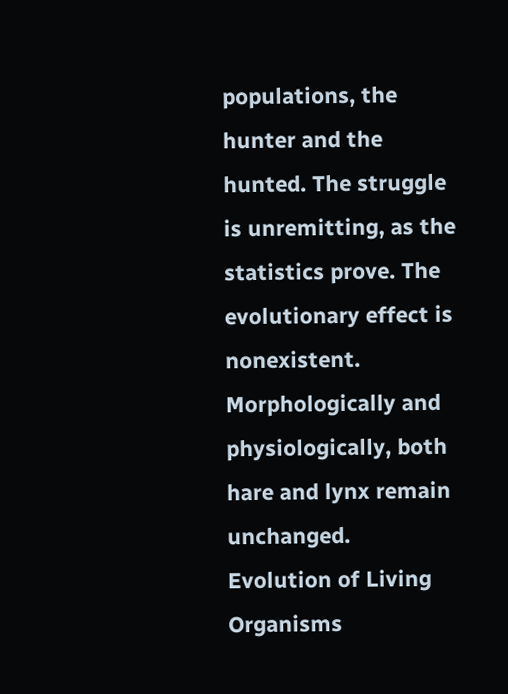populations, the hunter and the hunted. The struggle is unremitting, as the statistics prove. The evolutionary effect is nonexistent. Morphologically and physiologically, both hare and lynx remain unchanged.     Evolution of Living Organisms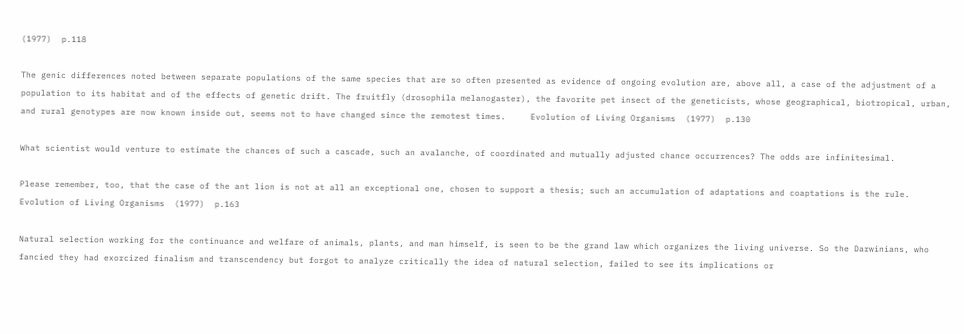(1977)  p.118

The genic differences noted between separate populations of the same species that are so often presented as evidence of ongoing evolution are, above all, a case of the adjustment of a population to its habitat and of the effects of genetic drift. The fruitfly (drosophila melanogaster), the favorite pet insect of the geneticists, whose geographical, biotropical, urban, and rural genotypes are now known inside out, seems not to have changed since the remotest times.     Evolution of Living Organisms  (1977)  p.130

What scientist would venture to estimate the chances of such a cascade, such an avalanche, of coordinated and mutually adjusted chance occurrences? The odds are infinitesimal.

Please remember, too, that the case of the ant lion is not at all an exceptional one, chosen to support a thesis; such an accumulation of adaptations and coaptations is the rule.     Evolution of Living Organisms  (1977)  p.163

Natural selection working for the continuance and welfare of animals, plants, and man himself, is seen to be the grand law which organizes the living universe. So the Darwinians, who fancied they had exorcized finalism and transcendency but forgot to analyze critically the idea of natural selection, failed to see its implications or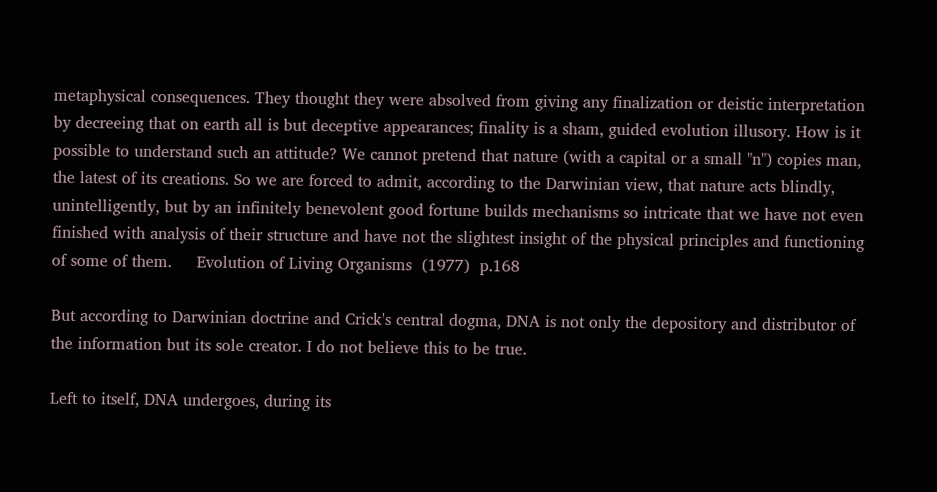metaphysical consequences. They thought they were absolved from giving any finalization or deistic interpretation by decreeing that on earth all is but deceptive appearances; finality is a sham, guided evolution illusory. How is it possible to understand such an attitude? We cannot pretend that nature (with a capital or a small "n") copies man, the latest of its creations. So we are forced to admit, according to the Darwinian view, that nature acts blindly, unintelligently, but by an infinitely benevolent good fortune builds mechanisms so intricate that we have not even finished with analysis of their structure and have not the slightest insight of the physical principles and functioning of some of them.     Evolution of Living Organisms  (1977)  p.168

But according to Darwinian doctrine and Crick's central dogma, DNA is not only the depository and distributor of the information but its sole creator. I do not believe this to be true.

Left to itself, DNA undergoes, during its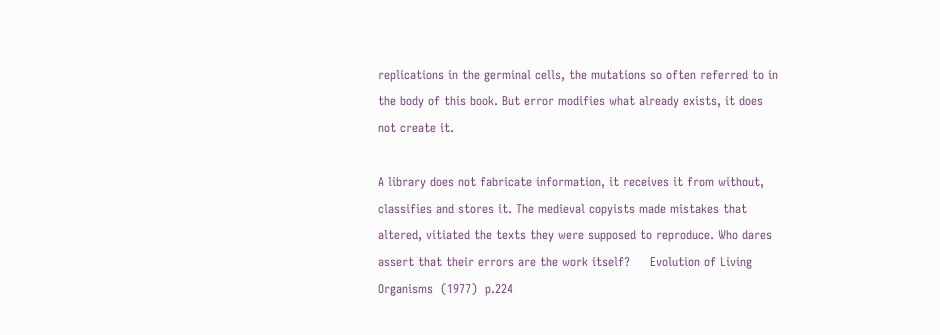replications in the germinal cells, the mutations so often referred to in the body of this book. But error modifies what already exists, it does not create it.

A library does not fabricate information, it receives it from without, classifies and stores it. The medieval copyists made mistakes that altered, vitiated the texts they were supposed to reproduce. Who dares assert that their errors are the work itself?     Evolution of Living Organisms  (1977)  p.224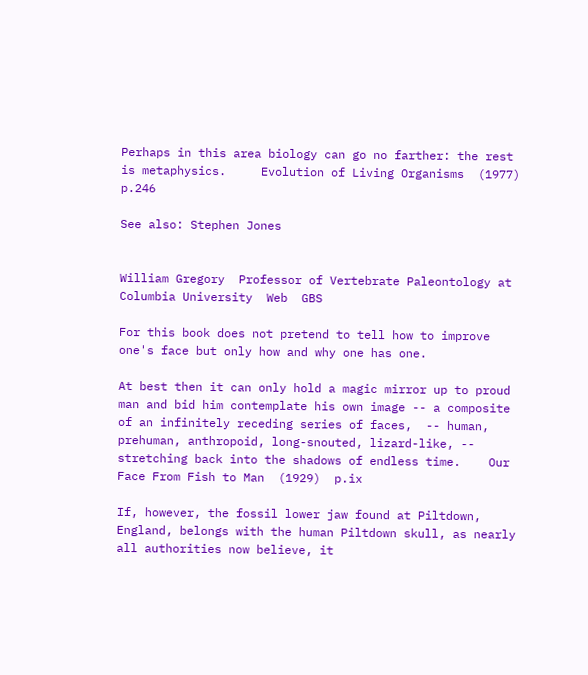Perhaps in this area biology can go no farther: the rest is metaphysics.     Evolution of Living Organisms  (1977)  p.246

See also: Stephen Jones


William Gregory  Professor of Vertebrate Paleontology at Columbia University  Web  GBS

For this book does not pretend to tell how to improve one's face but only how and why one has one.

At best then it can only hold a magic mirror up to proud man and bid him contemplate his own image -- a composite of an infinitely receding series of faces,  -- human, prehuman, anthropoid, long-snouted, lizard-like, -- stretching back into the shadows of endless time.    Our Face From Fish to Man  (1929)  p.ix

If, however, the fossil lower jaw found at Piltdown, England, belongs with the human Piltdown skull, as nearly all authorities now believe, it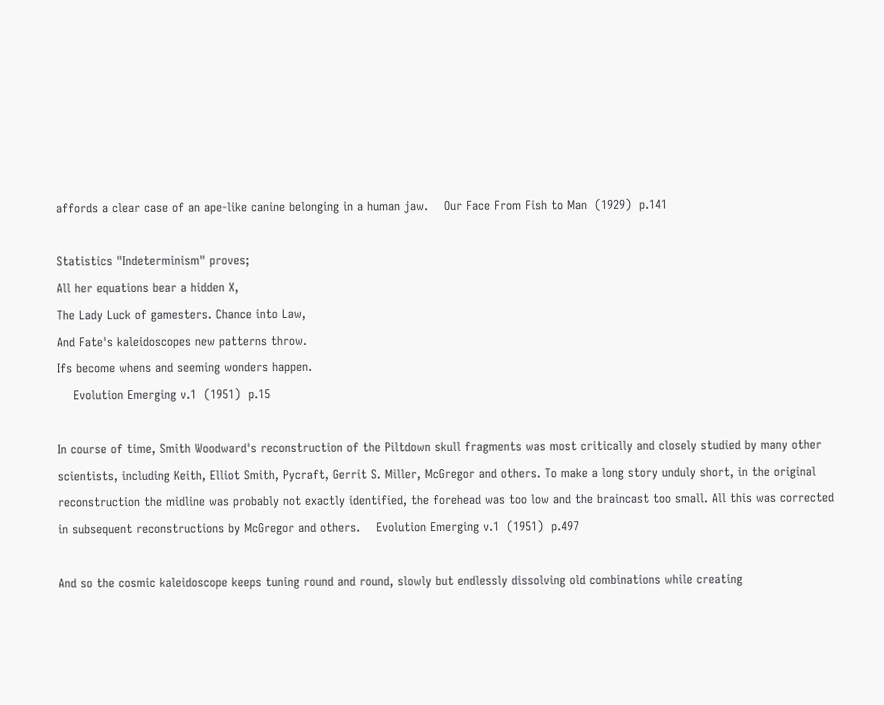affords a clear case of an ape-like canine belonging in a human jaw.    Our Face From Fish to Man  (1929)  p.141

Statistics "Indeterminism" proves;
All her equations bear a hidden X,
The Lady Luck of gamesters. Chance into Law,
And Fate's kaleidoscopes new patterns throw.
Ifs become whens and seeming wonders happen.
    Evolution Emerging v.1  (1951)  p.15

In course of time, Smith Woodward's reconstruction of the Piltdown skull fragments was most critically and closely studied by many other scientists, including Keith, Elliot Smith, Pycraft, Gerrit S. Miller, McGregor and others. To make a long story unduly short, in the original reconstruction the midline was probably not exactly identified, the forehead was too low and the braincast too small. All this was corrected in subsequent reconstructions by McGregor and others.    Evolution Emerging v.1  (1951)  p.497

And so the cosmic kaleidoscope keeps tuning round and round, slowly but endlessly dissolving old combinations while creating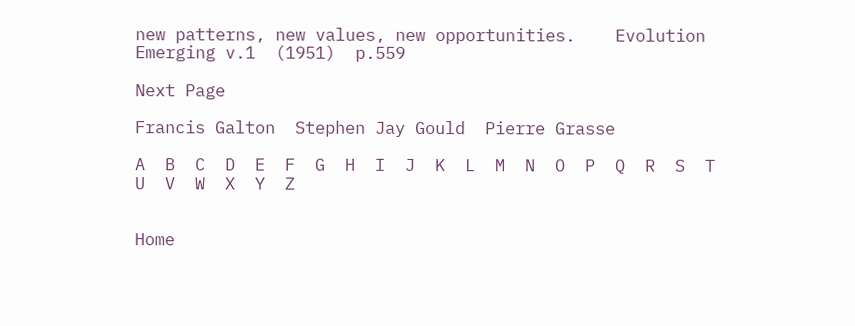new patterns, new values, new opportunities.    Evolution Emerging v.1  (1951)  p.559

Next Page

Francis Galton  Stephen Jay Gould  Pierre Grasse

A  B  C  D  E  F  G  H  I  J  K  L  M  N  O  P  Q  R  S  T  U  V  W  X  Y  Z


Home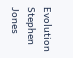Evolution  Stephen Jones